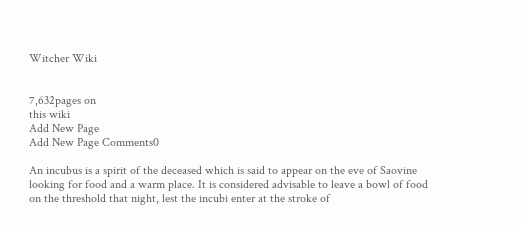Witcher Wiki


7,632pages on
this wiki
Add New Page
Add New Page Comments0

An incubus is a spirit of the deceased which is said to appear on the eve of Saovine looking for food and a warm place. It is considered advisable to leave a bowl of food on the threshold that night, lest the incubi enter at the stroke of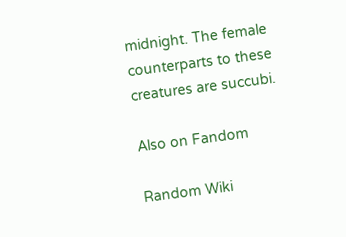midnight. The female counterparts to these creatures are succubi.

Also on Fandom

Random Wiki